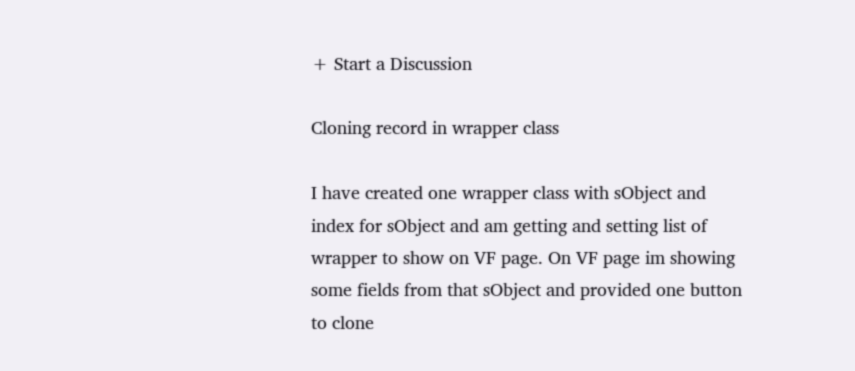+ Start a Discussion

Cloning record in wrapper class

I have created one wrapper class with sObject and index for sObject and am getting and setting list of wrapper to show on VF page. On VF page im showing some fields from that sObject and provided one button to clone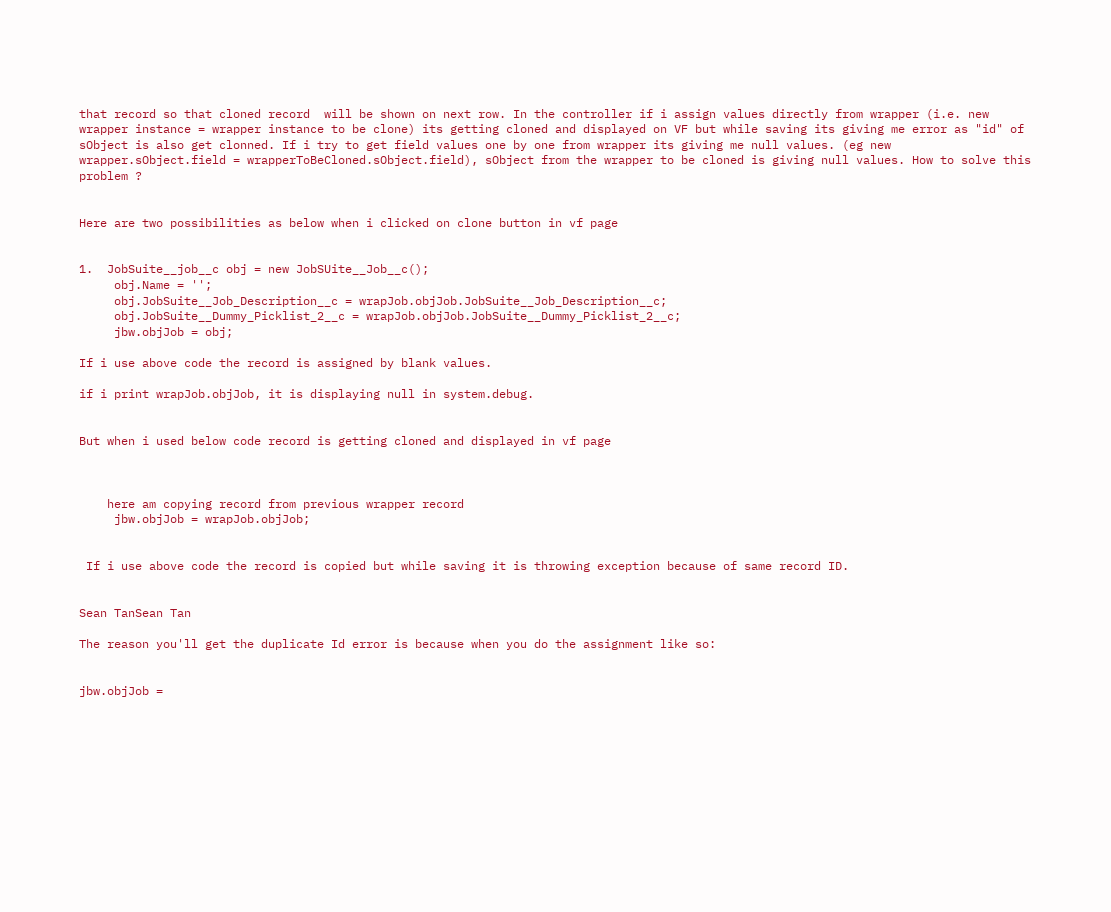that record so that cloned record  will be shown on next row. In the controller if i assign values directly from wrapper (i.e. new wrapper instance = wrapper instance to be clone) its getting cloned and displayed on VF but while saving its giving me error as "id" of sObject is also get clonned. If i try to get field values one by one from wrapper its giving me null values. (eg new wrapper.sObject.field = wrapperToBeCloned.sObject.field), sObject from the wrapper to be cloned is giving null values. How to solve this problem ?


Here are two possibilities as below when i clicked on clone button in vf page


1.  JobSuite__job__c obj = new JobSUite__Job__c();
     obj.Name = '';
     obj.JobSuite__Job_Description__c = wrapJob.objJob.JobSuite__Job_Description__c;
     obj.JobSuite__Dummy_Picklist_2__c = wrapJob.objJob.JobSuite__Dummy_Picklist_2__c;
     jbw.objJob = obj;

If i use above code the record is assigned by blank values.

if i print wrapJob.objJob, it is displaying null in system.debug.


But when i used below code record is getting cloned and displayed in vf page



    here am copying record from previous wrapper record
     jbw.objJob = wrapJob.objJob;


 If i use above code the record is copied but while saving it is throwing exception because of same record ID.


Sean TanSean Tan

The reason you'll get the duplicate Id error is because when you do the assignment like so:


jbw.objJob =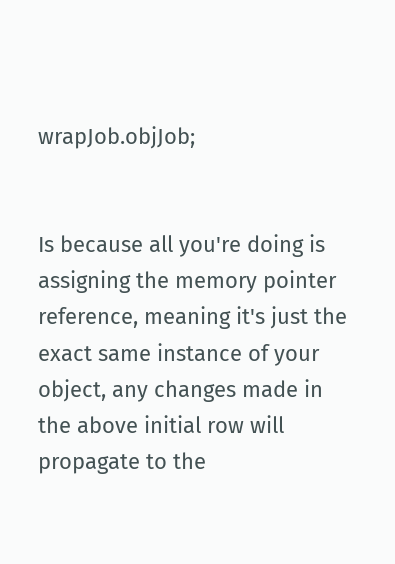wrapJob.objJob;


Is because all you're doing is assigning the memory pointer reference, meaning it's just the exact same instance of your object, any changes made in the above initial row will propagate to the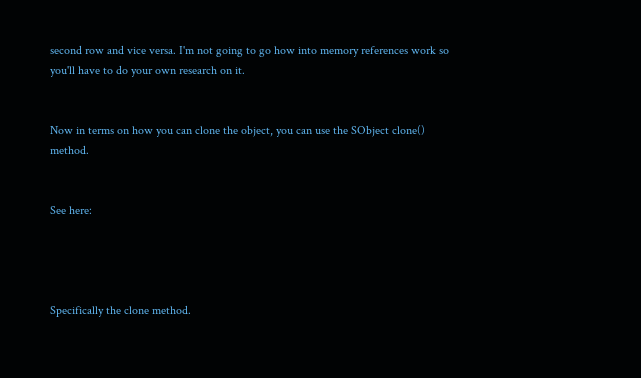second row and vice versa. I'm not going to go how into memory references work so you'll have to do your own research on it.


Now in terms on how you can clone the object, you can use the SObject clone() method.


See here:




Specifically the clone method.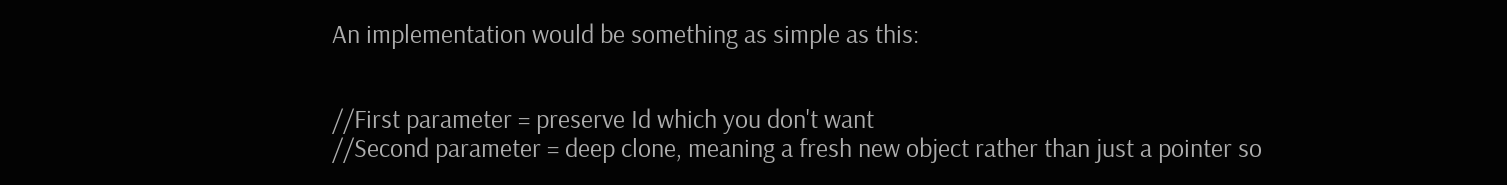An implementation would be something as simple as this:


//First parameter = preserve Id which you don't want
//Second parameter = deep clone, meaning a fresh new object rather than just a pointer so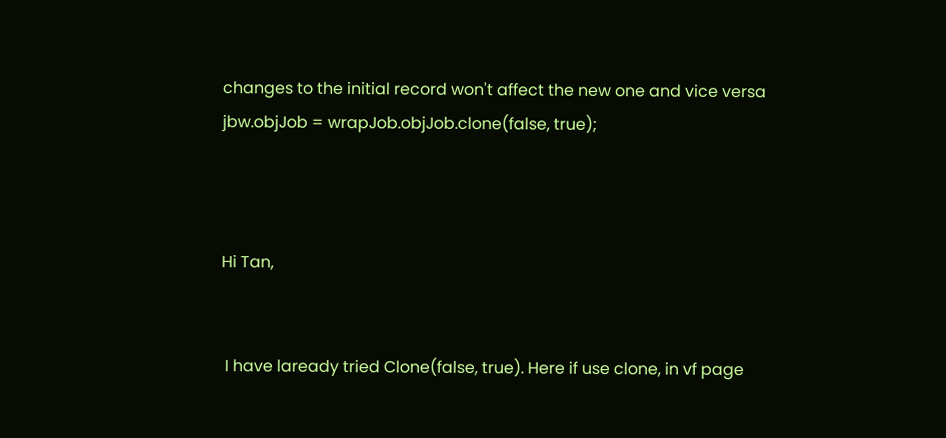changes to the initial record won't affect the new one and vice versa
jbw.objJob = wrapJob.objJob.clone(false, true);



Hi Tan,


 I have laready tried Clone(false, true). Here if use clone, in vf page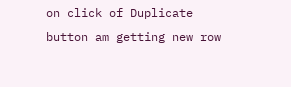on click of Duplicate  button am getting new row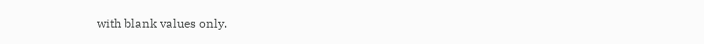with blank values only.